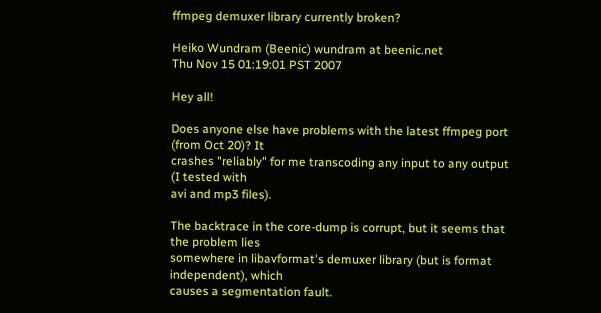ffmpeg demuxer library currently broken?

Heiko Wundram (Beenic) wundram at beenic.net
Thu Nov 15 01:19:01 PST 2007

Hey all!

Does anyone else have problems with the latest ffmpeg port (from Oct 20)? It
crashes "reliably" for me transcoding any input to any output (I tested with
avi and mp3 files).

The backtrace in the core-dump is corrupt, but it seems that the problem lies
somewhere in libavformat's demuxer library (but is format independent), which
causes a segmentation fault.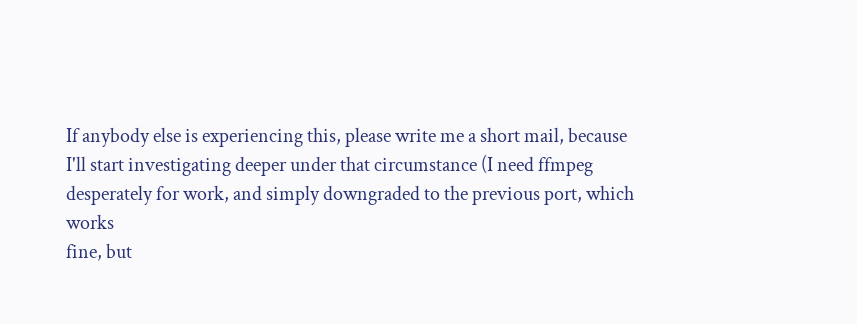If anybody else is experiencing this, please write me a short mail, because
I'll start investigating deeper under that circumstance (I need ffmpeg
desperately for work, and simply downgraded to the previous port, which works
fine, but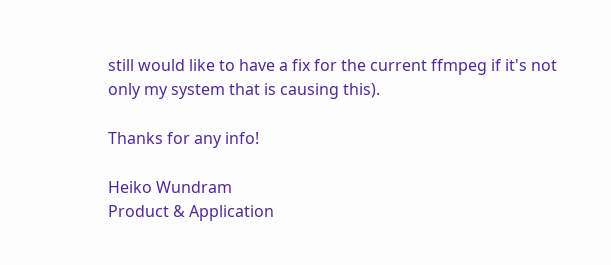still would like to have a fix for the current ffmpeg if it's not
only my system that is causing this).

Thanks for any info!

Heiko Wundram
Product & Application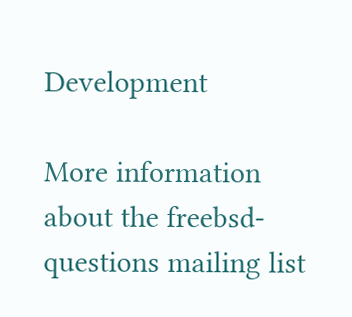Development

More information about the freebsd-questions mailing list